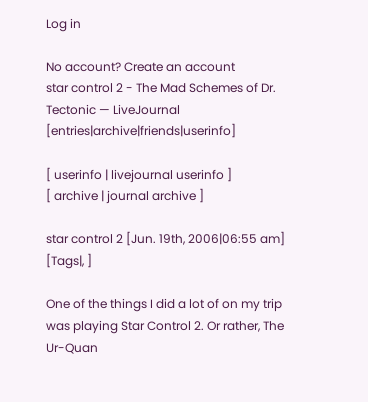Log in

No account? Create an account
star control 2 - The Mad Schemes of Dr. Tectonic — LiveJournal [entries|archive|friends|userinfo]

[ userinfo | livejournal userinfo ]
[ archive | journal archive ]

star control 2 [Jun. 19th, 2006|06:55 am]
[Tags|, ]

One of the things I did a lot of on my trip was playing Star Control 2. Or rather, The Ur-Quan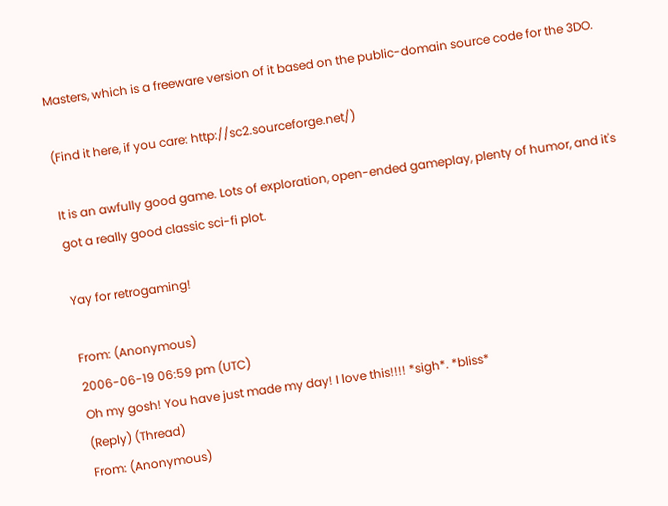Masters, which is a freeware version of it based on the public-domain source code for the 3DO.

(Find it here, if you care: http://sc2.sourceforge.net/)

It is an awfully good game. Lots of exploration, open-ended gameplay, plenty of humor, and it's got a really good classic sci-fi plot.

Yay for retrogaming!

From: (Anonymous)
2006-06-19 06:59 pm (UTC)
Oh my gosh! You have just made my day! I love this!!!! *sigh*. *bliss*
(Reply) (Thread)
From: (Anonymous)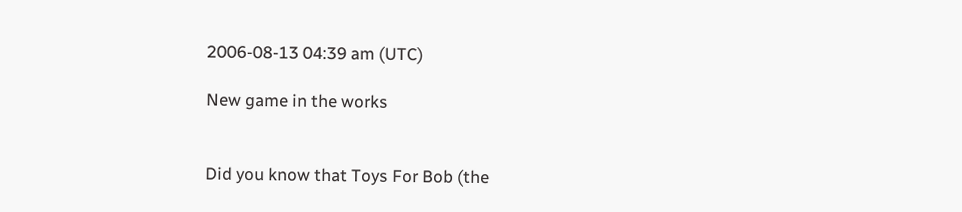2006-08-13 04:39 am (UTC)

New game in the works


Did you know that Toys For Bob (the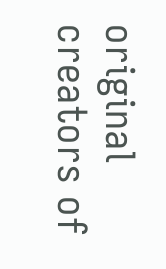original creators of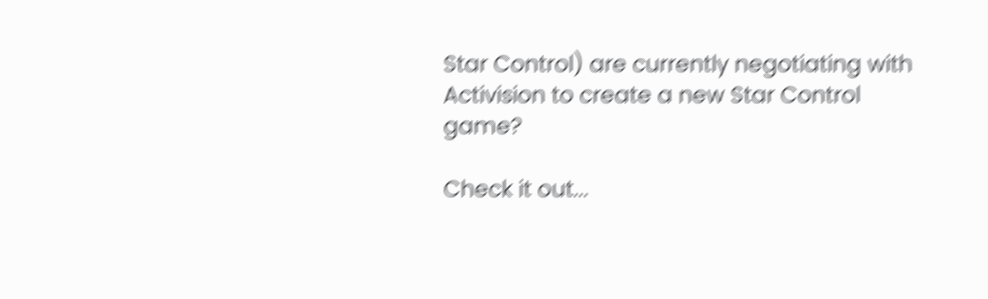Star Control) are currently negotiating with Activision to create a new Star Control game?

Check it out...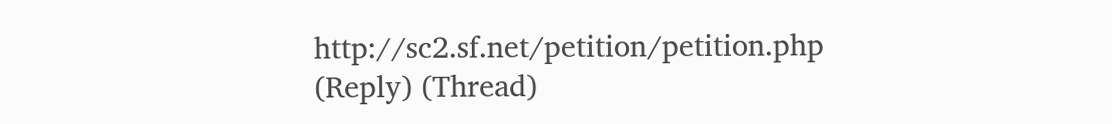http://sc2.sf.net/petition/petition.php
(Reply) (Thread)